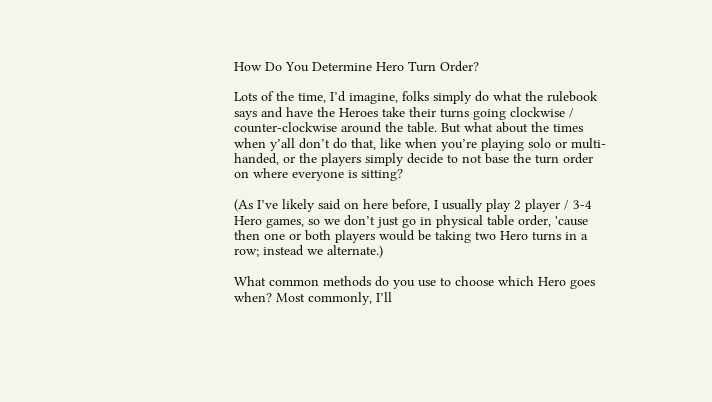How Do You Determine Hero Turn Order?

Lots of the time, I’d imagine, folks simply do what the rulebook says and have the Heroes take their turns going clockwise / counter-clockwise around the table. But what about the times when y’all don’t do that, like when you’re playing solo or multi-handed, or the players simply decide to not base the turn order on where everyone is sitting?

(As I’ve likely said on here before, I usually play 2 player / 3-4 Hero games, so we don’t just go in physical table order, 'cause then one or both players would be taking two Hero turns in a row; instead we alternate.)

What common methods do you use to choose which Hero goes when? Most commonly, I’ll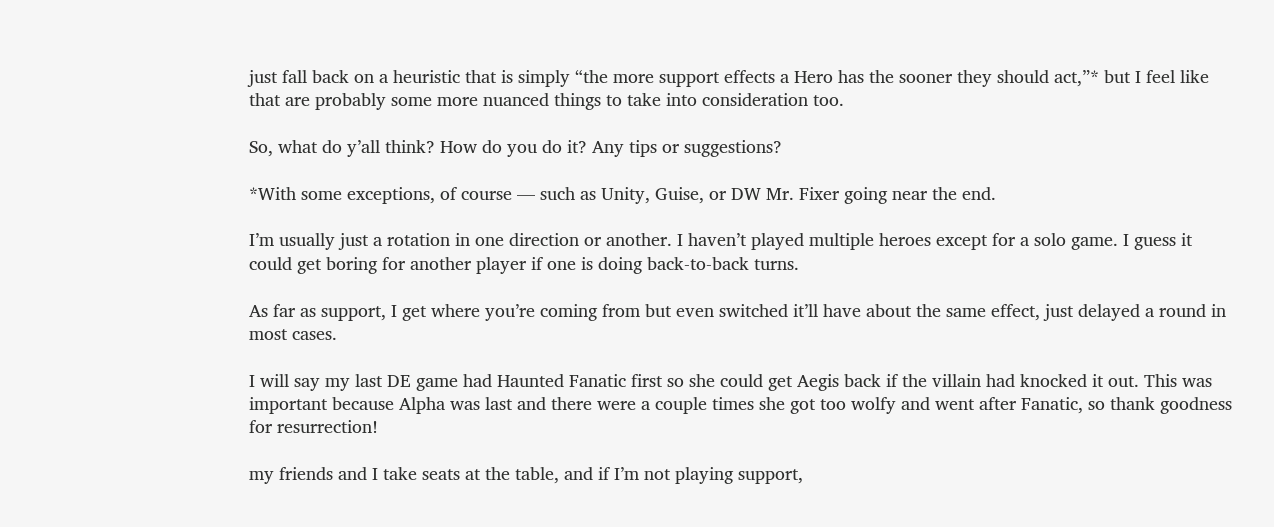just fall back on a heuristic that is simply “the more support effects a Hero has the sooner they should act,”* but I feel like that are probably some more nuanced things to take into consideration too.

So, what do y’all think? How do you do it? Any tips or suggestions?

*With some exceptions, of course — such as Unity, Guise, or DW Mr. Fixer going near the end.

I’m usually just a rotation in one direction or another. I haven’t played multiple heroes except for a solo game. I guess it could get boring for another player if one is doing back-to-back turns.

As far as support, I get where you’re coming from but even switched it’ll have about the same effect, just delayed a round in most cases.

I will say my last DE game had Haunted Fanatic first so she could get Aegis back if the villain had knocked it out. This was important because Alpha was last and there were a couple times she got too wolfy and went after Fanatic, so thank goodness for resurrection!

my friends and I take seats at the table, and if I’m not playing support,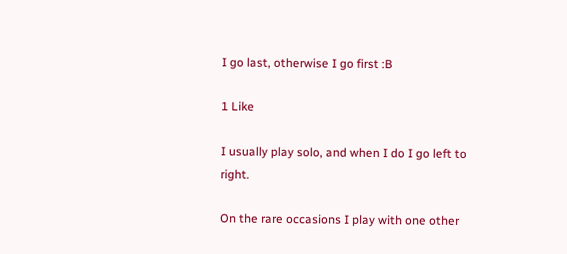I go last, otherwise I go first :B

1 Like

I usually play solo, and when I do I go left to right.

On the rare occasions I play with one other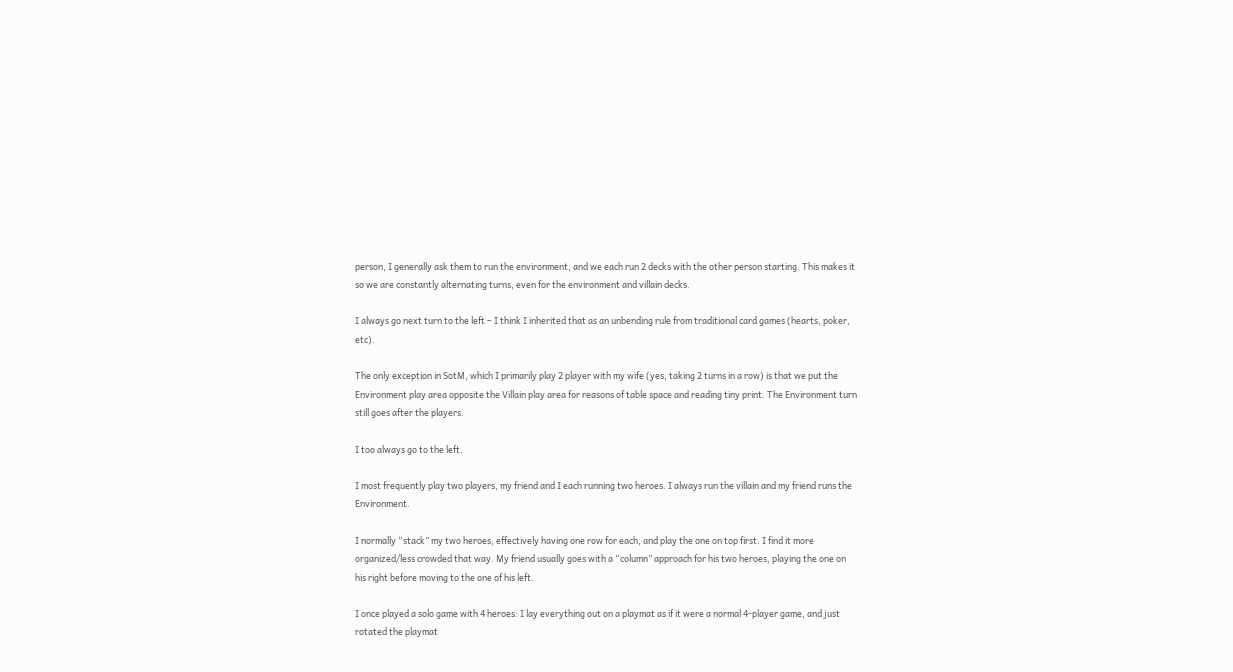person, I generally ask them to run the environment, and we each run 2 decks with the other person starting. This makes it so we are constantly alternating turns, even for the environment and villain decks.

I always go next turn to the left – I think I inherited that as an unbending rule from traditional card games (hearts, poker, etc).

The only exception in SotM, which I primarily play 2 player with my wife (yes, taking 2 turns in a row) is that we put the Environment play area opposite the Villain play area for reasons of table space and reading tiny print. The Environment turn still goes after the players.

I too always go to the left.

I most frequently play two players, my friend and I each running two heroes. I always run the villain and my friend runs the Environment.

I normally “stack” my two heroes, effectively having one row for each, and play the one on top first. I find it more organized/less crowded that way. My friend usually goes with a “column” approach for his two heroes, playing the one on his right before moving to the one of his left.

I once played a solo game with 4 heroes: I lay everything out on a playmat as if it were a normal 4-player game, and just rotated the playmat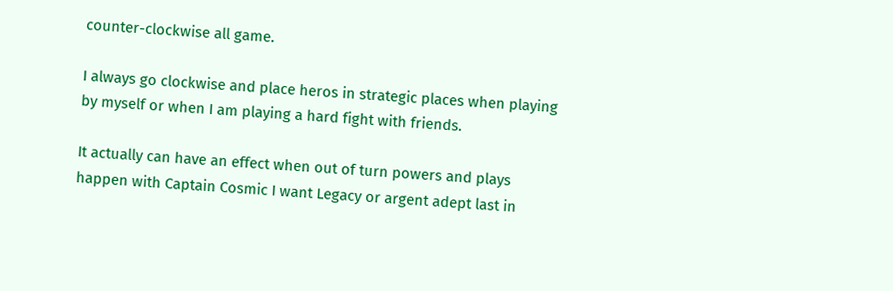counter-clockwise all game.

I always go clockwise and place heros in strategic places when playing by myself or when I am playing a hard fight with friends.

It actually can have an effect when out of turn powers and plays happen with Captain Cosmic I want Legacy or argent adept last in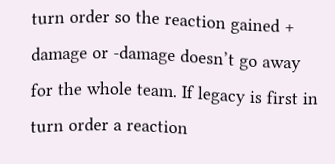turn order so the reaction gained + damage or -damage doesn’t go away for the whole team. If legacy is first in turn order a reaction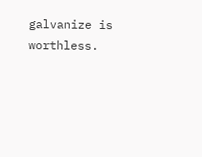galvanize is worthless.